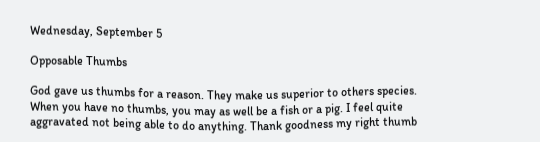Wednesday, September 5

Opposable Thumbs

God gave us thumbs for a reason. They make us superior to others species. When you have no thumbs, you may as well be a fish or a pig. I feel quite aggravated not being able to do anything. Thank goodness my right thumb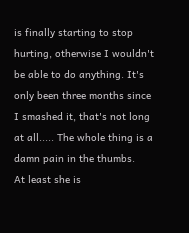is finally starting to stop hurting, otherwise I wouldn't be able to do anything. It's only been three months since I smashed it, that's not long at all..... The whole thing is a damn pain in the thumbs.
At least she is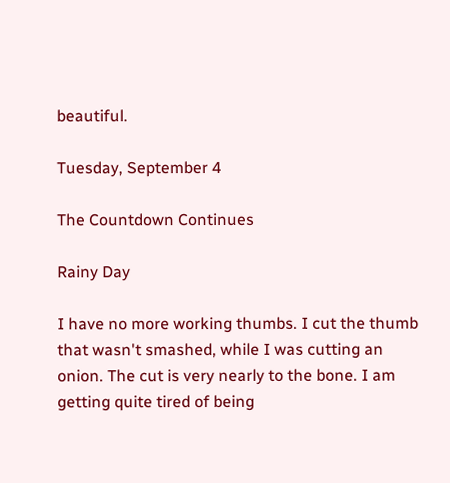beautiful.

Tuesday, September 4

The Countdown Continues

Rainy Day

I have no more working thumbs. I cut the thumb that wasn't smashed, while I was cutting an onion. The cut is very nearly to the bone. I am getting quite tired of being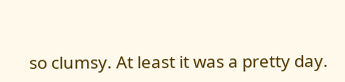so clumsy. At least it was a pretty day.